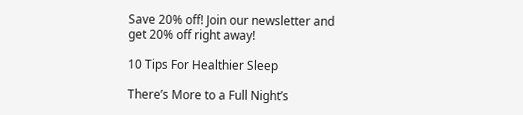Save 20% off! Join our newsletter and get 20% off right away!

10 Tips For Healthier Sleep

There’s More to a Full Night’s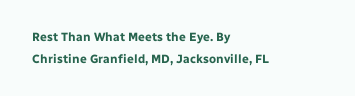Rest Than What Meets the Eye. By Christine Granfield, MD, Jacksonville, FL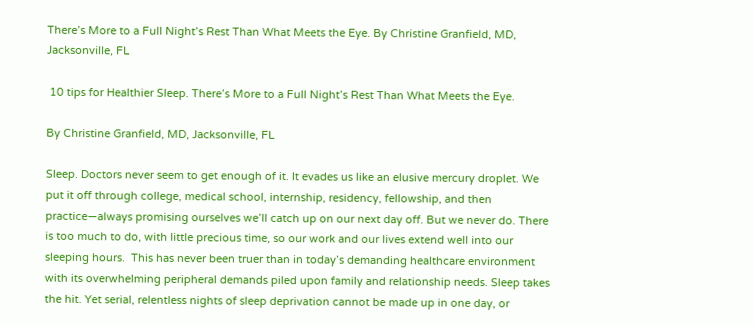There’s More to a Full Night’s Rest Than What Meets the Eye. By Christine Granfield, MD, Jacksonville, FL

 10 tips for Healthier Sleep. There’s More to a Full Night’s Rest Than What Meets the Eye.

By Christine Granfield, MD, Jacksonville, FL

Sleep. Doctors never seem to get enough of it. It evades us like an elusive mercury droplet. We put it off through college, medical school, internship, residency, fellowship, and then practice—always promising ourselves we’ll catch up on our next day off. But we never do. There is too much to do, with little precious time, so our work and our lives extend well into our sleeping hours.  This has never been truer than in today’s demanding healthcare environment with its overwhelming peripheral demands piled upon family and relationship needs. Sleep takes the hit. Yet serial, relentless nights of sleep deprivation cannot be made up in one day, or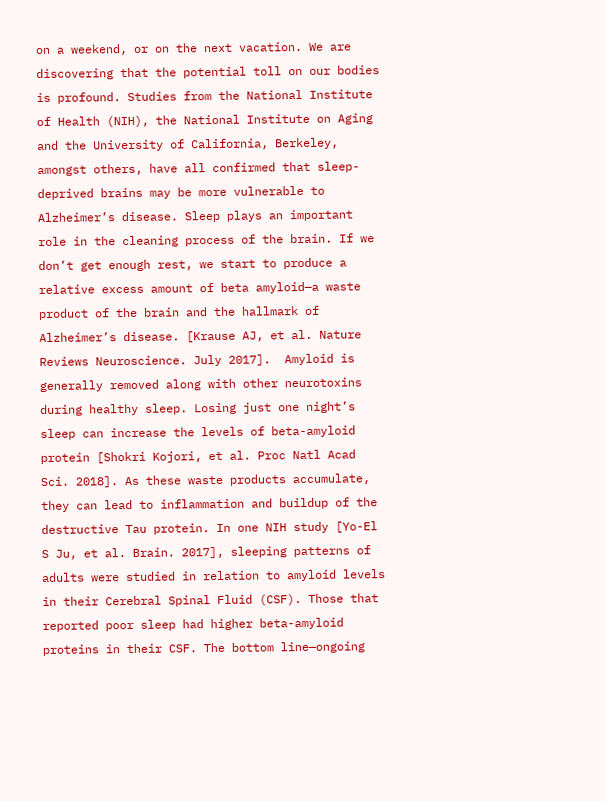on a weekend, or on the next vacation. We are discovering that the potential toll on our bodies is profound. Studies from the National Institute of Health (NIH), the National Institute on Aging and the University of California, Berkeley, amongst others, have all confirmed that sleep-deprived brains may be more vulnerable to Alzheimer’s disease. Sleep plays an important role in the cleaning process of the brain. If we don’t get enough rest, we start to produce a relative excess amount of beta amyloid—a waste product of the brain and the hallmark of Alzheimer’s disease. [Krause AJ, et al. Nature Reviews Neuroscience. July 2017].  Amyloid is generally removed along with other neurotoxins during healthy sleep. Losing just one night’s sleep can increase the levels of beta-amyloid protein [Shokri Kojori, et al. Proc Natl Acad Sci. 2018]. As these waste products accumulate, they can lead to inflammation and buildup of the destructive Tau protein. In one NIH study [Yo-El S Ju, et al. Brain. 2017], sleeping patterns of adults were studied in relation to amyloid levels in their Cerebral Spinal Fluid (CSF). Those that reported poor sleep had higher beta-amyloid proteins in their CSF. The bottom line—ongoing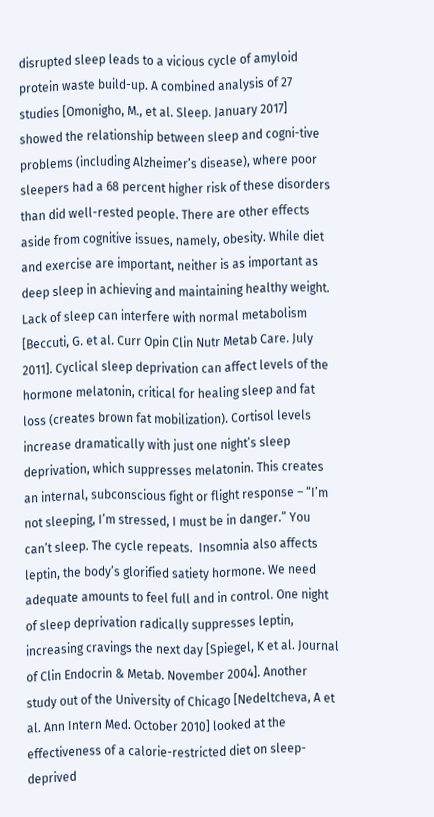disrupted sleep leads to a vicious cycle of amyloid protein waste build-up. A combined analysis of 27 studies [Omonigho, M., et al. Sleep. January 2017] showed the relationship between sleep and cogni-tive problems (including Alzheimer’s disease), where poor sleepers had a 68 percent higher risk of these disorders than did well-rested people. There are other effects aside from cognitive issues, namely, obesity. While diet and exercise are important, neither is as important as deep sleep in achieving and maintaining healthy weight. Lack of sleep can interfere with normal metabolism [Beccuti, G. et al. Curr Opin Clin Nutr Metab Care. July 2011]. Cyclical sleep deprivation can affect levels of the hormone melatonin, critical for healing sleep and fat loss (creates brown fat mobilization). Cortisol levels increase dramatically with just one night’s sleep deprivation, which suppresses melatonin. This creates an internal, subconscious fight or flight response – “I’m not sleeping, I’m stressed, I must be in danger.” You can’t sleep. The cycle repeats.  Insomnia also affects leptin, the body’s glorified satiety hormone. We need adequate amounts to feel full and in control. One night of sleep deprivation radically suppresses leptin, increasing cravings the next day [Spiegel, K et al. Journal of Clin Endocrin & Metab. November 2004]. Another study out of the University of Chicago [Nedeltcheva, A et al. Ann Intern Med. October 2010] looked at the effectiveness of a calorie-restricted diet on sleep-deprived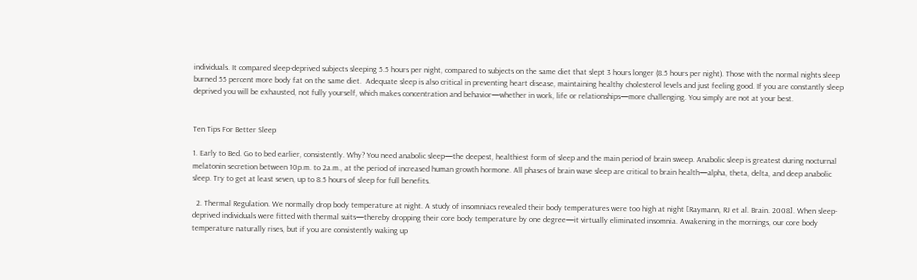individuals. It compared sleep-deprived subjects sleeping 5.5 hours per night, compared to subjects on the same diet that slept 3 hours longer (8.5 hours per night). Those with the normal nights sleep burned 55 percent more body fat on the same diet.  Adequate sleep is also critical in preventing heart disease, maintaining healthy cholesterol levels and just feeling good. If you are constantly sleep deprived you will be exhausted, not fully yourself, which makes concentration and behavior—whether in work, life or relationships—more challenging. You simply are not at your best.


Ten Tips For Better Sleep

1. Early to Bed. Go to bed earlier, consistently. Why? You need anabolic sleep—the deepest, healthiest form of sleep and the main period of brain sweep. Anabolic sleep is greatest during nocturnal melatonin secretion between 10p.m. to 2a.m., at the period of increased human growth hormone. All phases of brain wave sleep are critical to brain health—alpha, theta, delta, and deep anabolic sleep. Try to get at least seven, up to 8.5 hours of sleep for full benefits.

  2. Thermal Regulation. We normally drop body temperature at night. A study of insomniacs revealed their body temperatures were too high at night [Raymann, RJ et al. Brain. 2008]. When sleep-deprived individuals were fitted with thermal suits—thereby dropping their core body temperature by one degree—it virtually eliminated insomnia. Awakening in the mornings, our core body temperature naturally rises, but if you are consistently waking up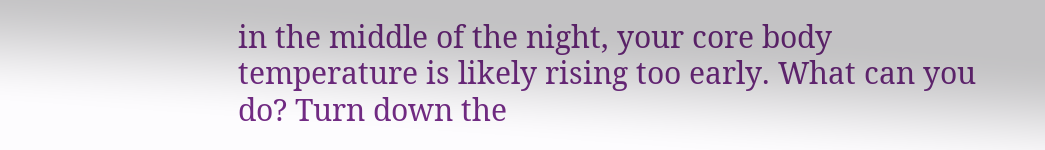in the middle of the night, your core body temperature is likely rising too early. What can you do? Turn down the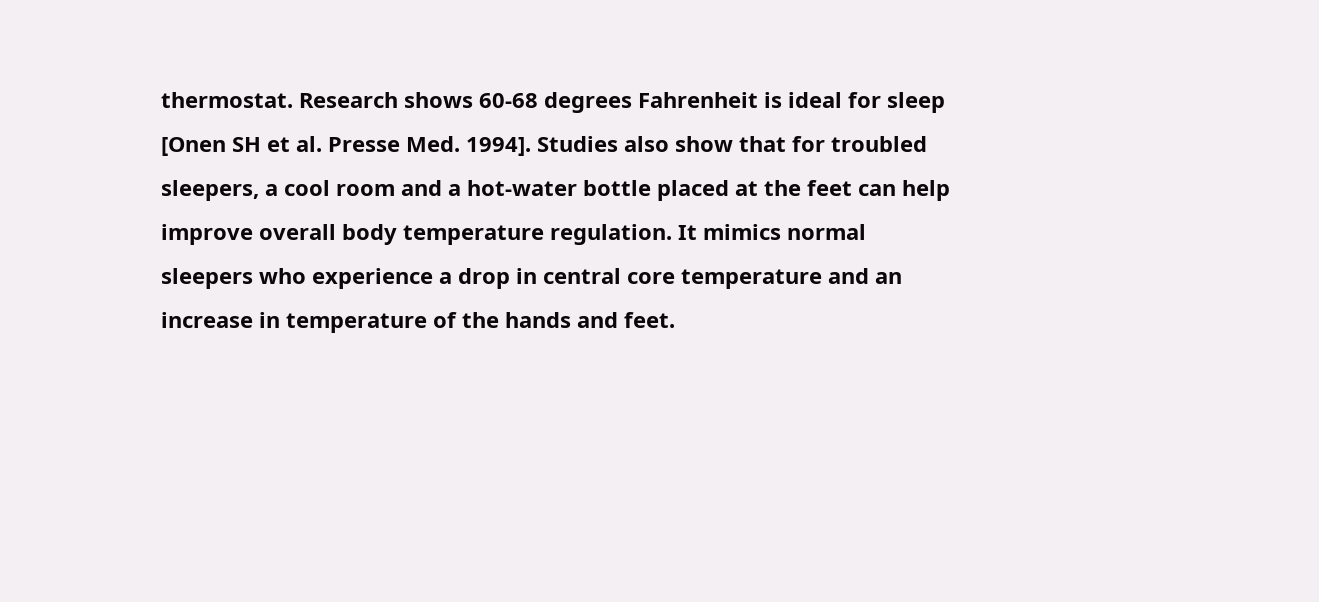thermostat. Research shows 60-68 degrees Fahrenheit is ideal for sleep [Onen SH et al. Presse Med. 1994]. Studies also show that for troubled sleepers, a cool room and a hot-water bottle placed at the feet can help improve overall body temperature regulation. It mimics normal sleepers who experience a drop in central core temperature and an increase in temperature of the hands and feet.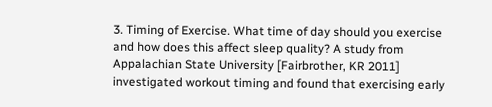3. Timing of Exercise. What time of day should you exercise and how does this affect sleep quality? A study from Appalachian State University [Fairbrother, KR 2011] investigated workout timing and found that exercising early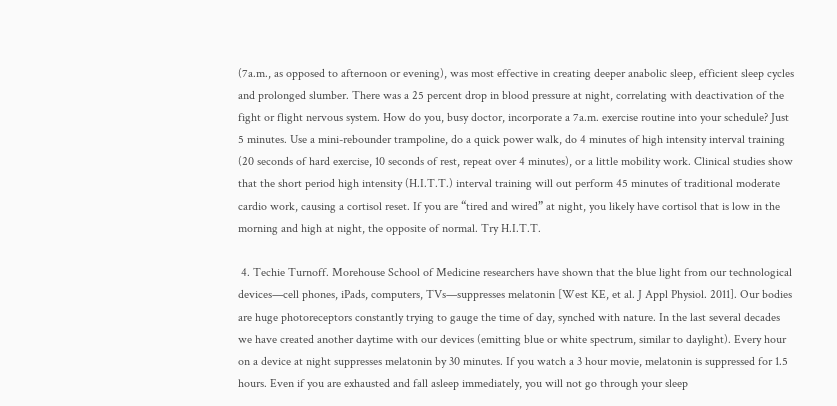(7a.m., as opposed to afternoon or evening), was most effective in creating deeper anabolic sleep, efficient sleep cycles and prolonged slumber. There was a 25 percent drop in blood pressure at night, correlating with deactivation of the fight or flight nervous system. How do you, busy doctor, incorporate a 7a.m. exercise routine into your schedule? Just 5 minutes. Use a mini-rebounder trampoline, do a quick power walk, do 4 minutes of high intensity interval training (20 seconds of hard exercise, 10 seconds of rest, repeat over 4 minutes), or a little mobility work. Clinical studies show that the short period high intensity (H.I.T.T.) interval training will out perform 45 minutes of traditional moderate cardio work, causing a cortisol reset. If you are “tired and wired” at night, you likely have cortisol that is low in the morning and high at night, the opposite of normal. Try H.I.T.T.

 4. Techie Turnoff. Morehouse School of Medicine researchers have shown that the blue light from our technological devices—cell phones, iPads, computers, TVs—suppresses melatonin [West KE, et al. J Appl Physiol. 2011]. Our bodies are huge photoreceptors constantly trying to gauge the time of day, synched with nature. In the last several decades we have created another daytime with our devices (emitting blue or white spectrum, similar to daylight). Every hour on a device at night suppresses melatonin by 30 minutes. If you watch a 3 hour movie, melatonin is suppressed for 1.5 hours. Even if you are exhausted and fall asleep immediately, you will not go through your sleep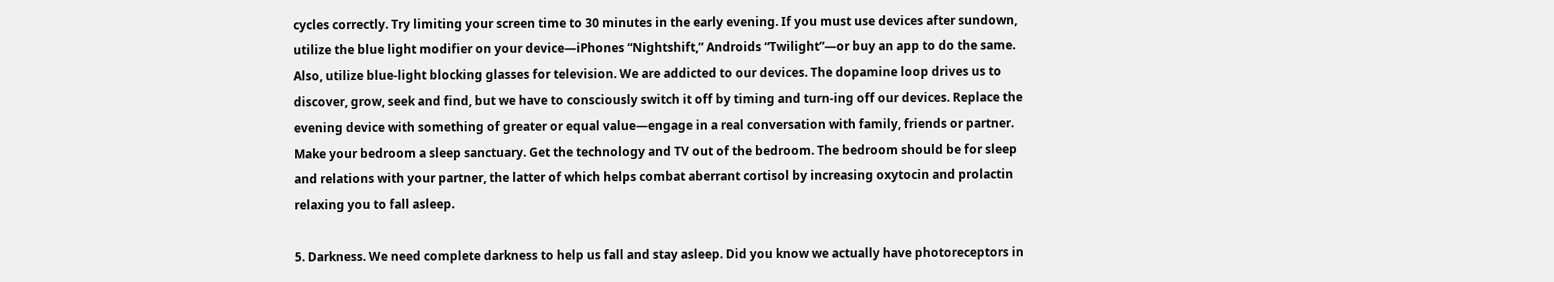cycles correctly. Try limiting your screen time to 30 minutes in the early evening. If you must use devices after sundown, utilize the blue light modifier on your device—iPhones “Nightshift,” Androids “Twilight”—or buy an app to do the same. Also, utilize blue-light blocking glasses for television. We are addicted to our devices. The dopamine loop drives us to discover, grow, seek and find, but we have to consciously switch it off by timing and turn-ing off our devices. Replace the evening device with something of greater or equal value—engage in a real conversation with family, friends or partner. Make your bedroom a sleep sanctuary. Get the technology and TV out of the bedroom. The bedroom should be for sleep and relations with your partner, the latter of which helps combat aberrant cortisol by increasing oxytocin and prolactin relaxing you to fall asleep.

5. Darkness. We need complete darkness to help us fall and stay asleep. Did you know we actually have photoreceptors in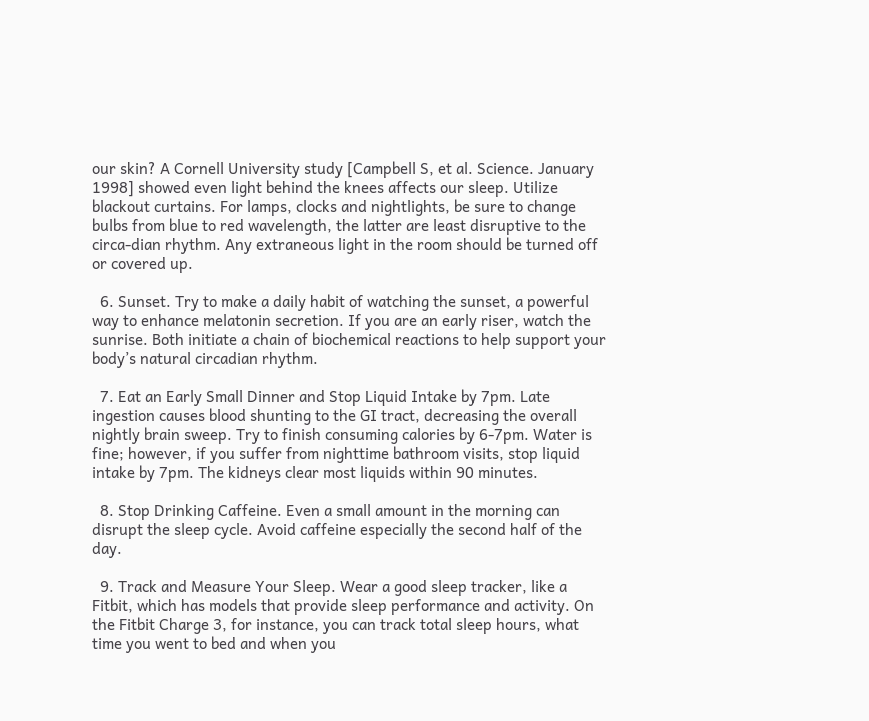our skin? A Cornell University study [Campbell S, et al. Science. January 1998] showed even light behind the knees affects our sleep. Utilize blackout curtains. For lamps, clocks and nightlights, be sure to change bulbs from blue to red wavelength, the latter are least disruptive to the circa-dian rhythm. Any extraneous light in the room should be turned off or covered up.

  6. Sunset. Try to make a daily habit of watching the sunset, a powerful way to enhance melatonin secretion. If you are an early riser, watch the sunrise. Both initiate a chain of biochemical reactions to help support your body’s natural circadian rhythm.

  7. Eat an Early Small Dinner and Stop Liquid Intake by 7pm. Late ingestion causes blood shunting to the GI tract, decreasing the overall nightly brain sweep. Try to finish consuming calories by 6-7pm. Water is fine; however, if you suffer from nighttime bathroom visits, stop liquid intake by 7pm. The kidneys clear most liquids within 90 minutes.

  8. Stop Drinking Caffeine. Even a small amount in the morning can disrupt the sleep cycle. Avoid caffeine especially the second half of the day.

  9. Track and Measure Your Sleep. Wear a good sleep tracker, like a Fitbit, which has models that provide sleep performance and activity. On the Fitbit Charge 3, for instance, you can track total sleep hours, what time you went to bed and when you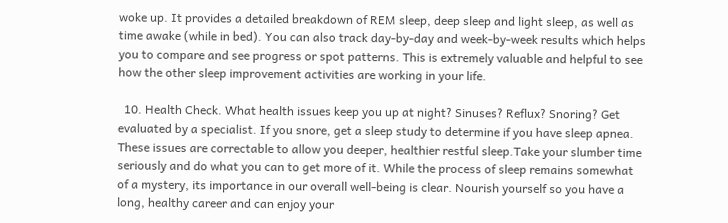woke up. It provides a detailed breakdown of REM sleep, deep sleep and light sleep, as well as time awake (while in bed). You can also track day-by-day and week-by-week results which helps you to compare and see progress or spot patterns. This is extremely valuable and helpful to see how the other sleep improvement activities are working in your life.

  10. Health Check. What health issues keep you up at night? Sinuses? Reflux? Snoring? Get evaluated by a specialist. If you snore, get a sleep study to determine if you have sleep apnea. These issues are correctable to allow you deeper, healthier restful sleep.Take your slumber time seriously and do what you can to get more of it. While the process of sleep remains somewhat of a mystery, its importance in our overall well-being is clear. Nourish yourself so you have a long, healthy career and can enjoy your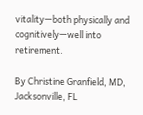vitality—both physically and cognitively—well into retirement.

By Christine Granfield, MD, Jacksonville, FL